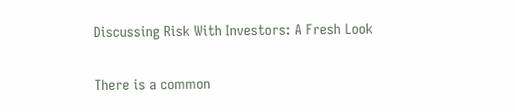Discussing Risk With Investors: A Fresh Look

There is a common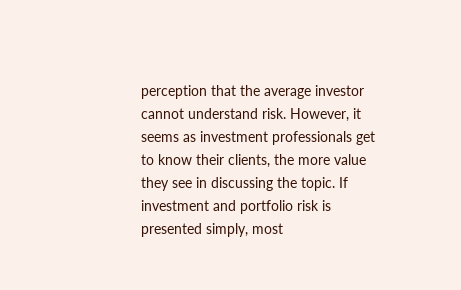perception that the average investor cannot understand risk. However, it seems as investment professionals get to know their clients, the more value they see in discussing the topic. If investment and portfolio risk is presented simply, most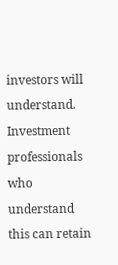investors will understand. Investment professionals who understand this can retain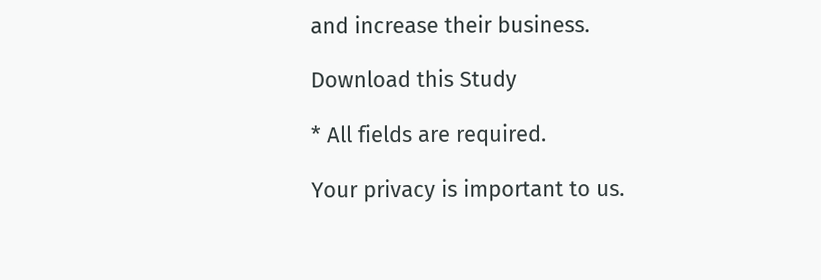and increase their business.

Download this Study

* All fields are required.

Your privacy is important to us.